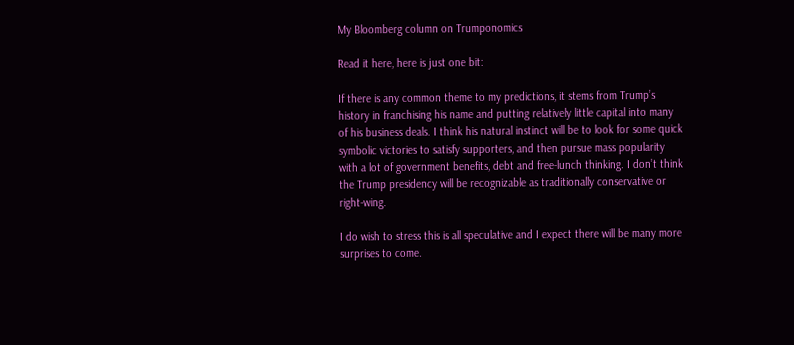My Bloomberg column on Trumponomics

Read it here, here is just one bit:

If there is any common theme to my predictions, it stems from Trump’s history in franchising his name and putting relatively little capital into many of his business deals. I think his natural instinct will be to look for some quick symbolic victories to satisfy supporters, and then pursue mass popularity with a lot of government benefits, debt and free-lunch thinking. I don’t think the Trump presidency will be recognizable as traditionally conservative or right-wing.

I do wish to stress this is all speculative and I expect there will be many more surprises to come.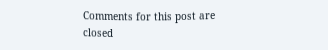Comments for this post are closed